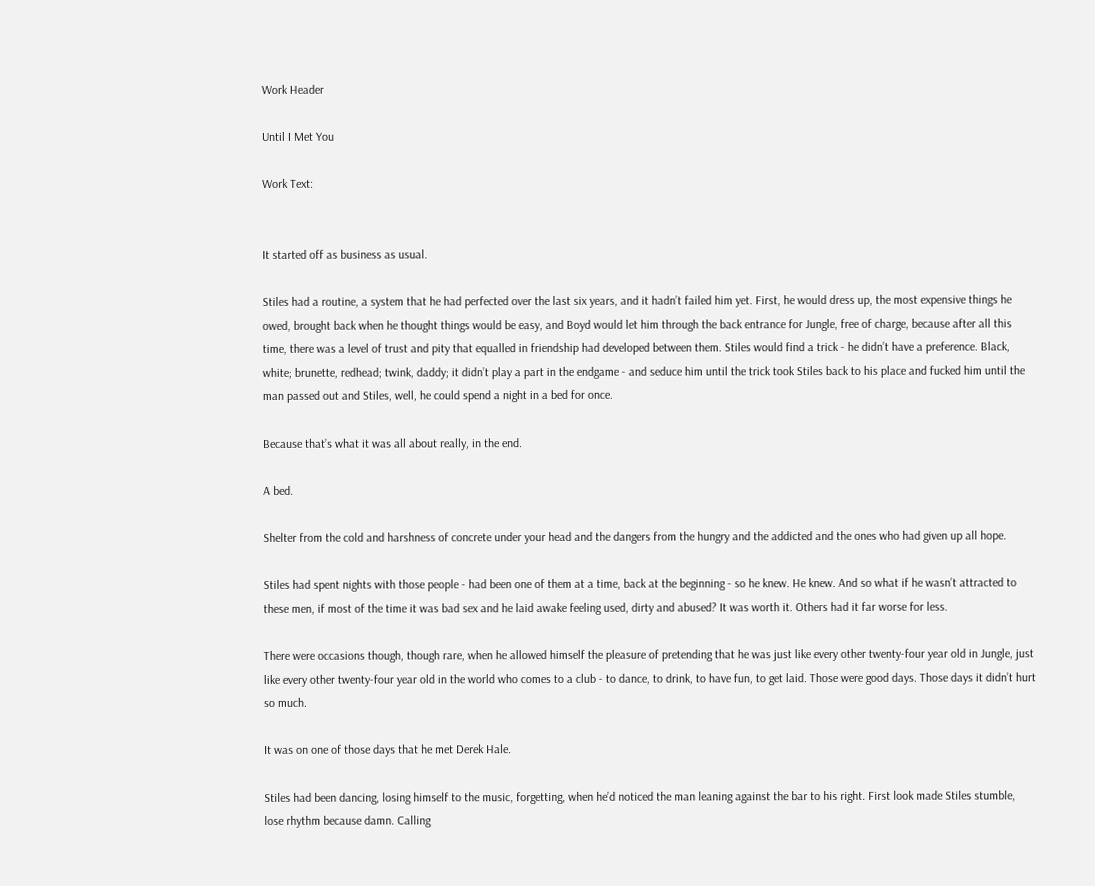Work Header

Until I Met You

Work Text:


It started off as business as usual.

Stiles had a routine, a system that he had perfected over the last six years, and it hadn’t failed him yet. First, he would dress up, the most expensive things he owed, brought back when he thought things would be easy, and Boyd would let him through the back entrance for Jungle, free of charge, because after all this time, there was a level of trust and pity that equalled in friendship had developed between them. Stiles would find a trick - he didn’t have a preference. Black, white; brunette, redhead; twink, daddy; it didn’t play a part in the endgame - and seduce him until the trick took Stiles back to his place and fucked him until the man passed out and Stiles, well, he could spend a night in a bed for once.

Because that’s what it was all about really, in the end.

A bed.

Shelter from the cold and harshness of concrete under your head and the dangers from the hungry and the addicted and the ones who had given up all hope.

Stiles had spent nights with those people - had been one of them at a time, back at the beginning - so he knew. He knew. And so what if he wasn’t attracted to these men, if most of the time it was bad sex and he laid awake feeling used, dirty and abused? It was worth it. Others had it far worse for less.

There were occasions though, though rare, when he allowed himself the pleasure of pretending that he was just like every other twenty-four year old in Jungle, just like every other twenty-four year old in the world who comes to a club - to dance, to drink, to have fun, to get laid. Those were good days. Those days it didn’t hurt so much.

It was on one of those days that he met Derek Hale.

Stiles had been dancing, losing himself to the music, forgetting, when he’d noticed the man leaning against the bar to his right. First look made Stiles stumble, lose rhythm because damn. Calling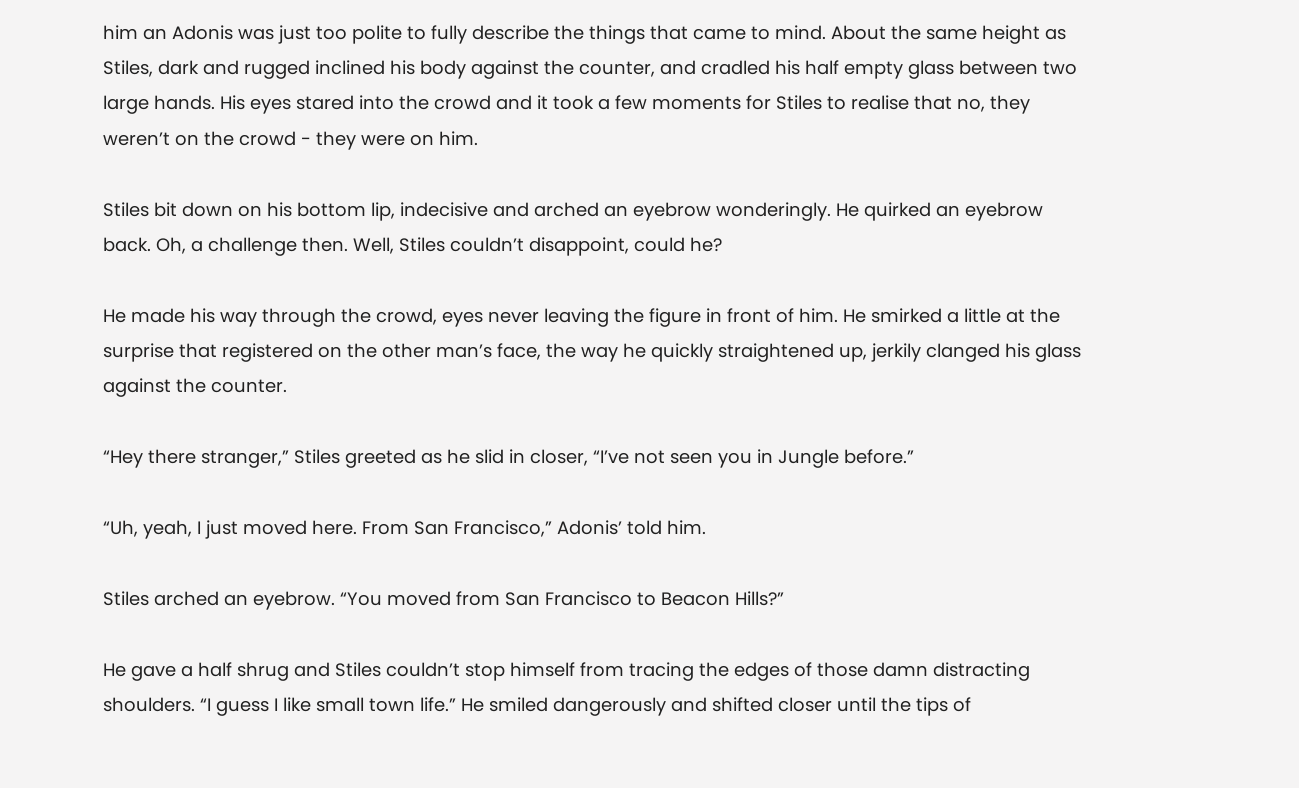him an Adonis was just too polite to fully describe the things that came to mind. About the same height as Stiles, dark and rugged inclined his body against the counter, and cradled his half empty glass between two large hands. His eyes stared into the crowd and it took a few moments for Stiles to realise that no, they weren’t on the crowd - they were on him.

Stiles bit down on his bottom lip, indecisive and arched an eyebrow wonderingly. He quirked an eyebrow back. Oh, a challenge then. Well, Stiles couldn’t disappoint, could he?

He made his way through the crowd, eyes never leaving the figure in front of him. He smirked a little at the surprise that registered on the other man’s face, the way he quickly straightened up, jerkily clanged his glass against the counter.

“Hey there stranger,” Stiles greeted as he slid in closer, “I’ve not seen you in Jungle before.”

“Uh, yeah, I just moved here. From San Francisco,” Adonis’ told him.

Stiles arched an eyebrow. “You moved from San Francisco to Beacon Hills?”

He gave a half shrug and Stiles couldn’t stop himself from tracing the edges of those damn distracting shoulders. “I guess I like small town life.” He smiled dangerously and shifted closer until the tips of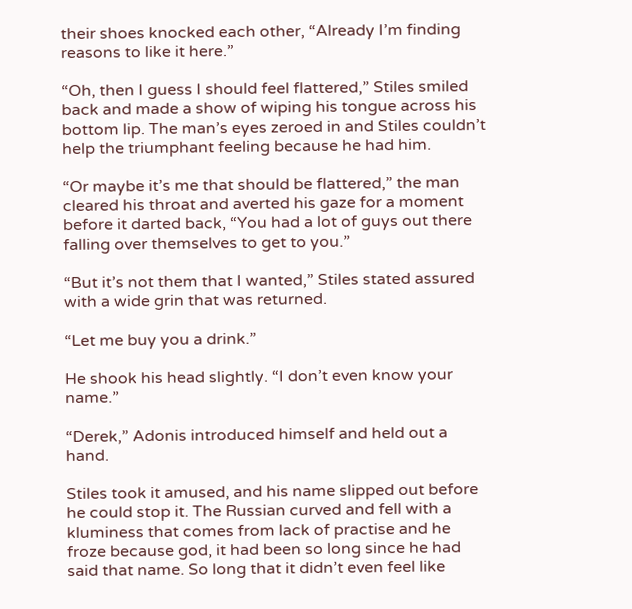their shoes knocked each other, “Already I’m finding reasons to like it here.”

“Oh, then I guess I should feel flattered,” Stiles smiled back and made a show of wiping his tongue across his bottom lip. The man’s eyes zeroed in and Stiles couldn’t help the triumphant feeling because he had him.

“Or maybe it’s me that should be flattered,” the man cleared his throat and averted his gaze for a moment before it darted back, “You had a lot of guys out there falling over themselves to get to you.”

“But it’s not them that I wanted,” Stiles stated assured with a wide grin that was returned.

“Let me buy you a drink.”

He shook his head slightly. “I don’t even know your name.”

“Derek,” Adonis introduced himself and held out a hand.

Stiles took it amused, and his name slipped out before he could stop it. The Russian curved and fell with a kluminess that comes from lack of practise and he froze because god, it had been so long since he had said that name. So long that it didn’t even feel like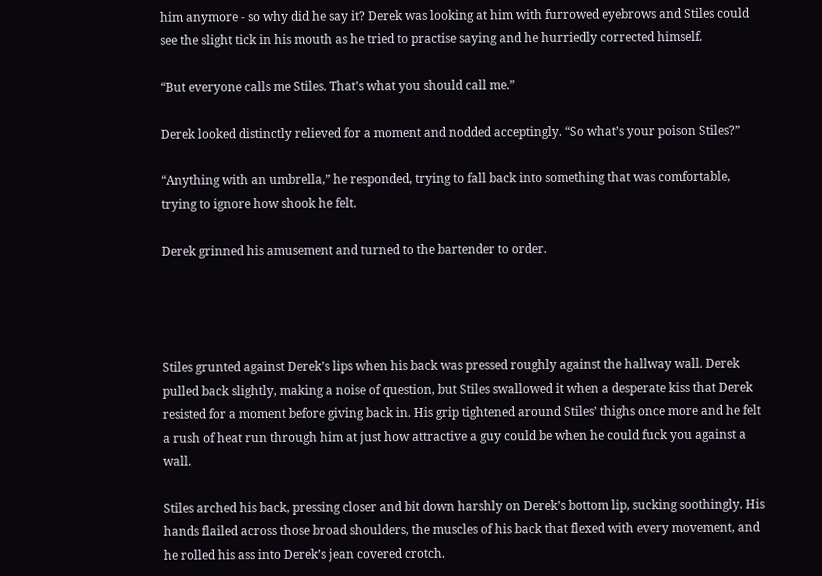him anymore - so why did he say it? Derek was looking at him with furrowed eyebrows and Stiles could see the slight tick in his mouth as he tried to practise saying and he hurriedly corrected himself.

“But everyone calls me Stiles. That’s what you should call me.”

Derek looked distinctly relieved for a moment and nodded acceptingly. “So what’s your poison Stiles?”

“Anything with an umbrella,” he responded, trying to fall back into something that was comfortable, trying to ignore how shook he felt.

Derek grinned his amusement and turned to the bartender to order.




Stiles grunted against Derek’s lips when his back was pressed roughly against the hallway wall. Derek pulled back slightly, making a noise of question, but Stiles swallowed it when a desperate kiss that Derek resisted for a moment before giving back in. His grip tightened around Stiles’ thighs once more and he felt a rush of heat run through him at just how attractive a guy could be when he could fuck you against a wall.

Stiles arched his back, pressing closer and bit down harshly on Derek’s bottom lip, sucking soothingly. His hands flailed across those broad shoulders, the muscles of his back that flexed with every movement, and he rolled his ass into Derek’s jean covered crotch.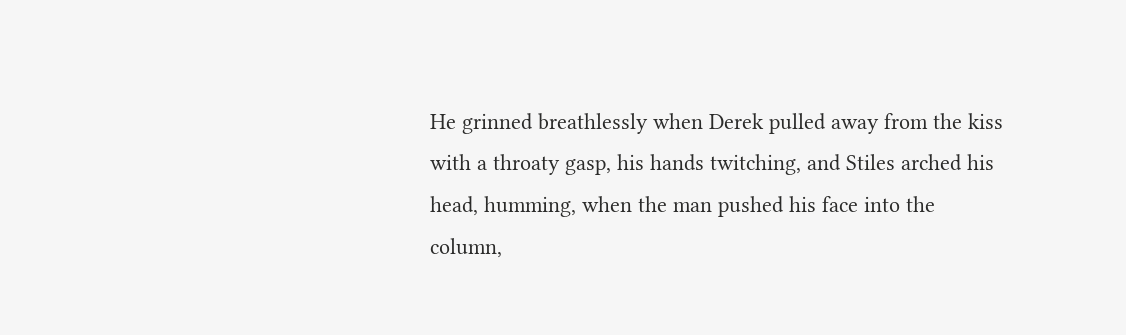He grinned breathlessly when Derek pulled away from the kiss with a throaty gasp, his hands twitching, and Stiles arched his head, humming, when the man pushed his face into the column,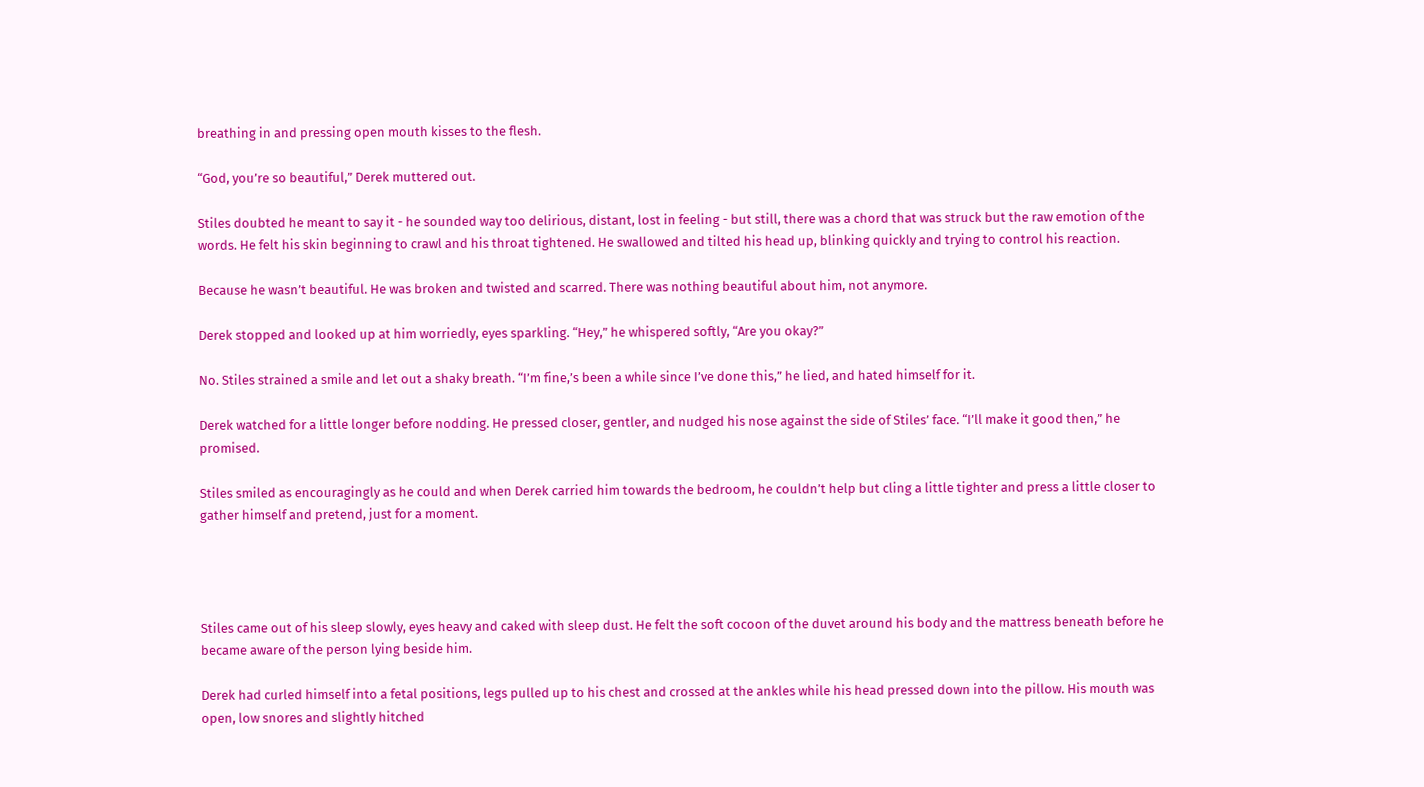breathing in and pressing open mouth kisses to the flesh.

“God, you’re so beautiful,” Derek muttered out.

Stiles doubted he meant to say it - he sounded way too delirious, distant, lost in feeling - but still, there was a chord that was struck but the raw emotion of the words. He felt his skin beginning to crawl and his throat tightened. He swallowed and tilted his head up, blinking quickly and trying to control his reaction.

Because he wasn’t beautiful. He was broken and twisted and scarred. There was nothing beautiful about him, not anymore.

Derek stopped and looked up at him worriedly, eyes sparkling. “Hey,” he whispered softly, “Are you okay?”

No. Stiles strained a smile and let out a shaky breath. “I’m fine,’s been a while since I’ve done this,” he lied, and hated himself for it.

Derek watched for a little longer before nodding. He pressed closer, gentler, and nudged his nose against the side of Stiles’ face. “I’ll make it good then,” he promised.

Stiles smiled as encouragingly as he could and when Derek carried him towards the bedroom, he couldn’t help but cling a little tighter and press a little closer to gather himself and pretend, just for a moment.




Stiles came out of his sleep slowly, eyes heavy and caked with sleep dust. He felt the soft cocoon of the duvet around his body and the mattress beneath before he became aware of the person lying beside him.

Derek had curled himself into a fetal positions, legs pulled up to his chest and crossed at the ankles while his head pressed down into the pillow. His mouth was open, low snores and slightly hitched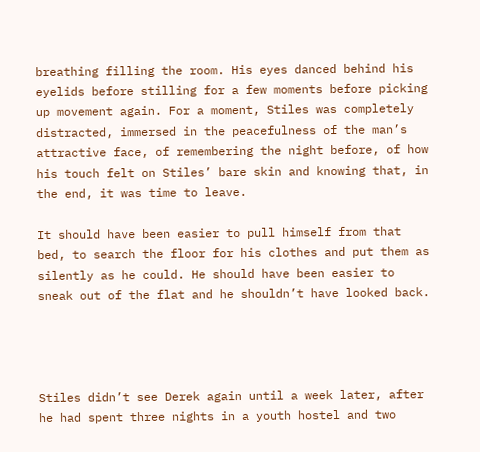breathing filling the room. His eyes danced behind his eyelids before stilling for a few moments before picking up movement again. For a moment, Stiles was completely distracted, immersed in the peacefulness of the man’s attractive face, of remembering the night before, of how his touch felt on Stiles’ bare skin and knowing that, in the end, it was time to leave.

It should have been easier to pull himself from that bed, to search the floor for his clothes and put them as silently as he could. He should have been easier to sneak out of the flat and he shouldn’t have looked back.




Stiles didn’t see Derek again until a week later, after he had spent three nights in a youth hostel and two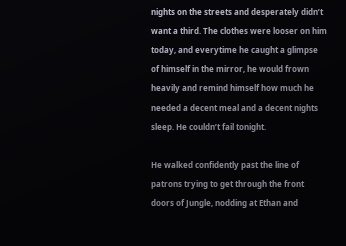nights on the streets and desperately didn’t want a third. The clothes were looser on him today, and everytime he caught a glimpse of himself in the mirror, he would frown heavily and remind himself how much he needed a decent meal and a decent nights sleep. He couldn’t fail tonight.

He walked confidently past the line of patrons trying to get through the front doors of Jungle, nodding at Ethan and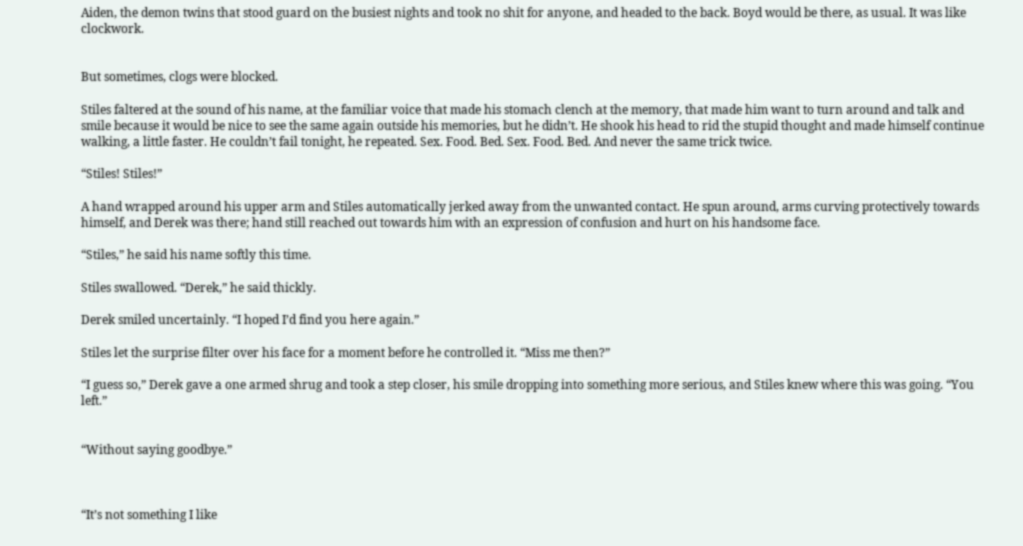Aiden, the demon twins that stood guard on the busiest nights and took no shit for anyone, and headed to the back. Boyd would be there, as usual. It was like clockwork.


But sometimes, clogs were blocked.

Stiles faltered at the sound of his name, at the familiar voice that made his stomach clench at the memory, that made him want to turn around and talk and smile because it would be nice to see the same again outside his memories, but he didn’t. He shook his head to rid the stupid thought and made himself continue walking, a little faster. He couldn’t fail tonight, he repeated. Sex. Food. Bed. Sex. Food. Bed. And never the same trick twice.

“Stiles! Stiles!”

A hand wrapped around his upper arm and Stiles automatically jerked away from the unwanted contact. He spun around, arms curving protectively towards himself, and Derek was there; hand still reached out towards him with an expression of confusion and hurt on his handsome face.

“Stiles,” he said his name softly this time.

Stiles swallowed. “Derek,” he said thickly.

Derek smiled uncertainly. “I hoped I’d find you here again.”

Stiles let the surprise filter over his face for a moment before he controlled it. “Miss me then?”

“I guess so,” Derek gave a one armed shrug and took a step closer, his smile dropping into something more serious, and Stiles knew where this was going. “You left.”


“Without saying goodbye.”



“It’s not something I like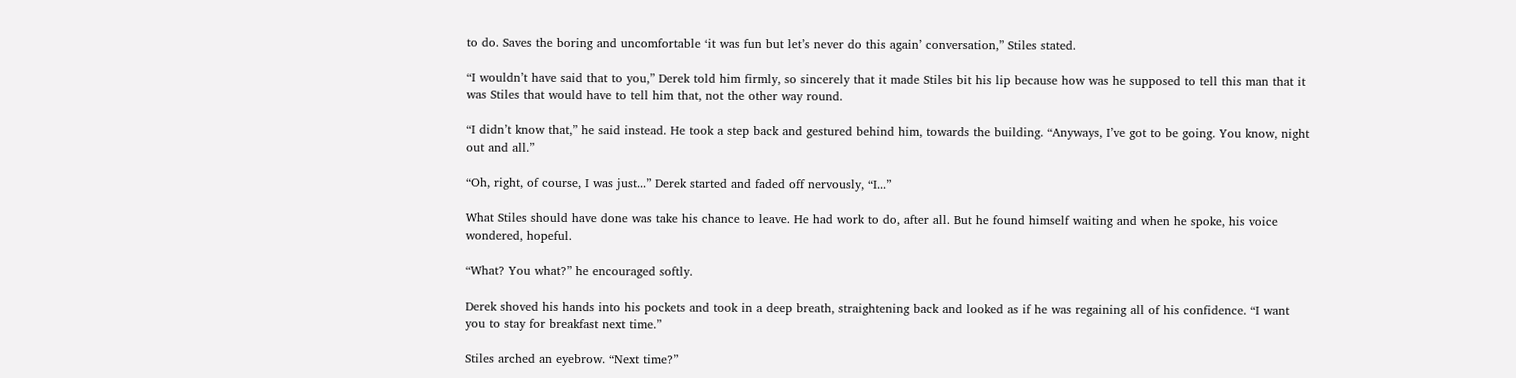to do. Saves the boring and uncomfortable ‘it was fun but let’s never do this again’ conversation,” Stiles stated.

“I wouldn’t have said that to you,” Derek told him firmly, so sincerely that it made Stiles bit his lip because how was he supposed to tell this man that it was Stiles that would have to tell him that, not the other way round.

“I didn’t know that,” he said instead. He took a step back and gestured behind him, towards the building. “Anyways, I’ve got to be going. You know, night out and all.”

“Oh, right, of course, I was just...” Derek started and faded off nervously, “I...”

What Stiles should have done was take his chance to leave. He had work to do, after all. But he found himself waiting and when he spoke, his voice wondered, hopeful.

“What? You what?” he encouraged softly.

Derek shoved his hands into his pockets and took in a deep breath, straightening back and looked as if he was regaining all of his confidence. “I want you to stay for breakfast next time.”

Stiles arched an eyebrow. “Next time?”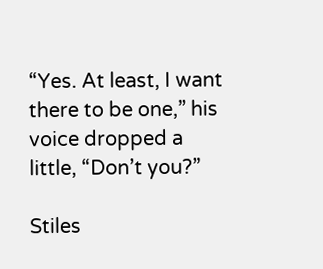“Yes. At least, I want there to be one,” his voice dropped a little, “Don’t you?”

Stiles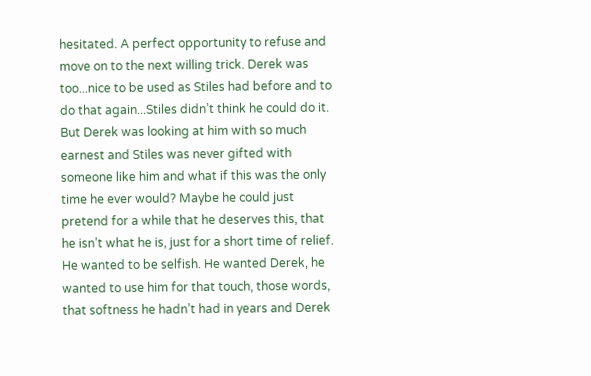hesitated. A perfect opportunity to refuse and move on to the next willing trick. Derek was too...nice to be used as Stiles had before and to do that again...Stiles didn’t think he could do it. But Derek was looking at him with so much earnest and Stiles was never gifted with someone like him and what if this was the only time he ever would? Maybe he could just pretend for a while that he deserves this, that he isn’t what he is, just for a short time of relief. He wanted to be selfish. He wanted Derek, he wanted to use him for that touch, those words, that softness he hadn’t had in years and Derek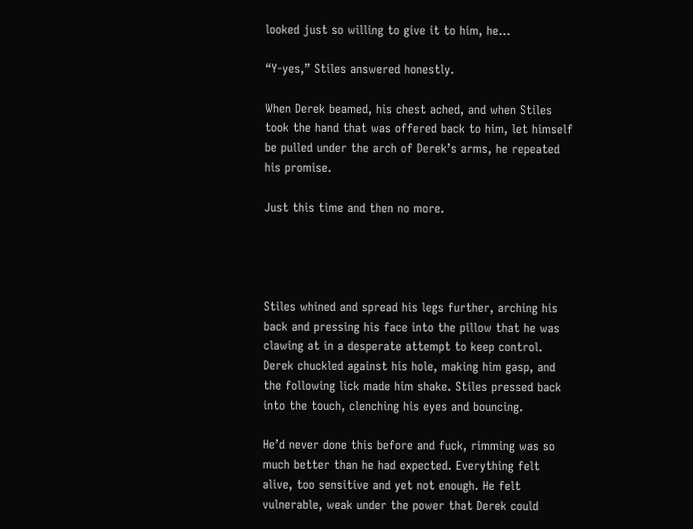looked just so willing to give it to him, he...

“Y-yes,” Stiles answered honestly.

When Derek beamed, his chest ached, and when Stiles took the hand that was offered back to him, let himself be pulled under the arch of Derek’s arms, he repeated his promise.

Just this time and then no more.




Stiles whined and spread his legs further, arching his back and pressing his face into the pillow that he was clawing at in a desperate attempt to keep control. Derek chuckled against his hole, making him gasp, and the following lick made him shake. Stiles pressed back into the touch, clenching his eyes and bouncing.

He’d never done this before and fuck, rimming was so much better than he had expected. Everything felt alive, too sensitive and yet not enough. He felt vulnerable, weak under the power that Derek could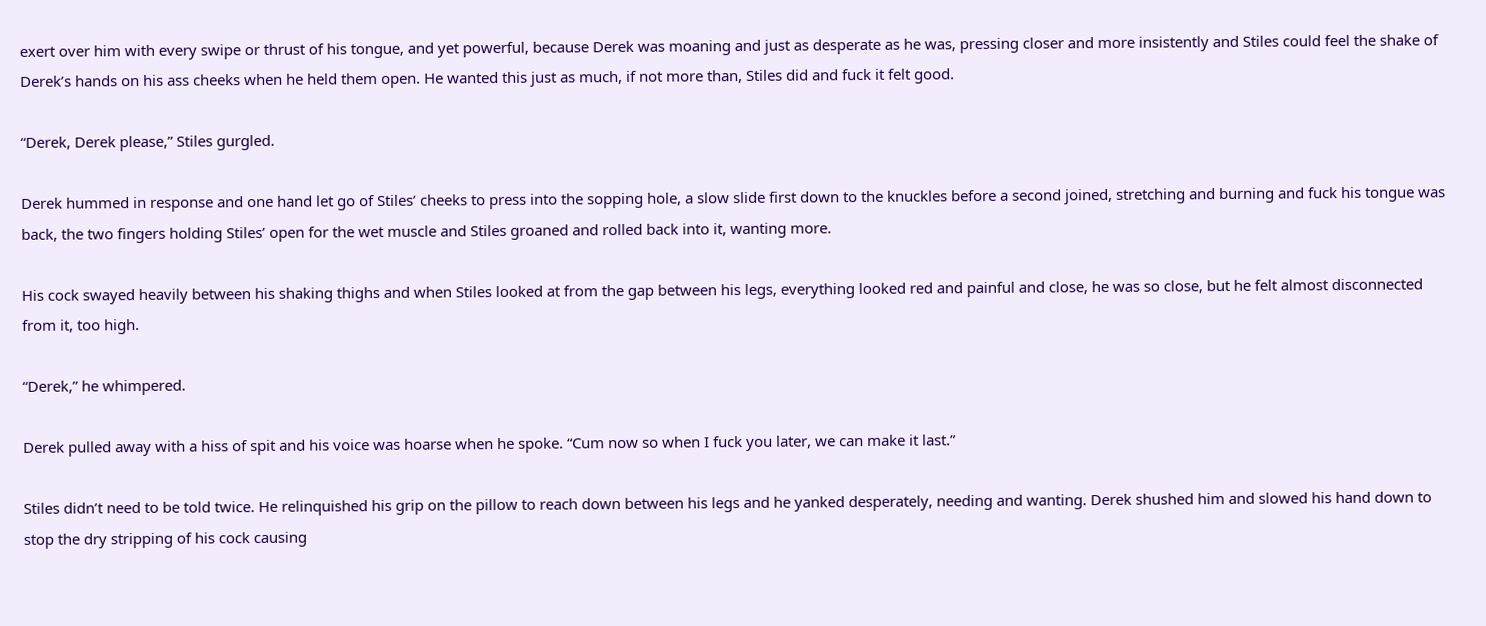exert over him with every swipe or thrust of his tongue, and yet powerful, because Derek was moaning and just as desperate as he was, pressing closer and more insistently and Stiles could feel the shake of Derek’s hands on his ass cheeks when he held them open. He wanted this just as much, if not more than, Stiles did and fuck it felt good.

“Derek, Derek please,” Stiles gurgled.

Derek hummed in response and one hand let go of Stiles’ cheeks to press into the sopping hole, a slow slide first down to the knuckles before a second joined, stretching and burning and fuck his tongue was back, the two fingers holding Stiles’ open for the wet muscle and Stiles groaned and rolled back into it, wanting more.

His cock swayed heavily between his shaking thighs and when Stiles looked at from the gap between his legs, everything looked red and painful and close, he was so close, but he felt almost disconnected from it, too high.

“Derek,” he whimpered.

Derek pulled away with a hiss of spit and his voice was hoarse when he spoke. “Cum now so when I fuck you later, we can make it last.”

Stiles didn’t need to be told twice. He relinquished his grip on the pillow to reach down between his legs and he yanked desperately, needing and wanting. Derek shushed him and slowed his hand down to stop the dry stripping of his cock causing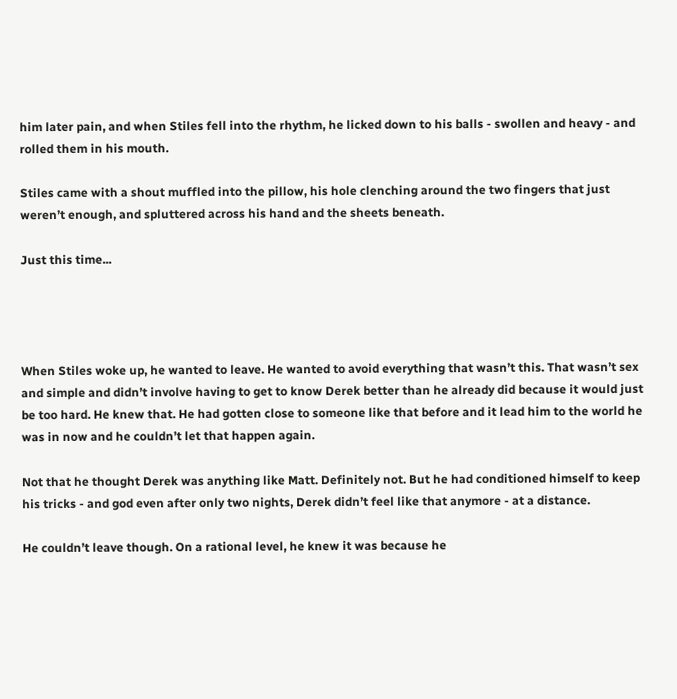him later pain, and when Stiles fell into the rhythm, he licked down to his balls - swollen and heavy - and rolled them in his mouth.

Stiles came with a shout muffled into the pillow, his hole clenching around the two fingers that just weren’t enough, and spluttered across his hand and the sheets beneath.

Just this time...




When Stiles woke up, he wanted to leave. He wanted to avoid everything that wasn’t this. That wasn’t sex and simple and didn’t involve having to get to know Derek better than he already did because it would just be too hard. He knew that. He had gotten close to someone like that before and it lead him to the world he was in now and he couldn’t let that happen again.

Not that he thought Derek was anything like Matt. Definitely not. But he had conditioned himself to keep his tricks - and god even after only two nights, Derek didn’t feel like that anymore - at a distance.

He couldn’t leave though. On a rational level, he knew it was because he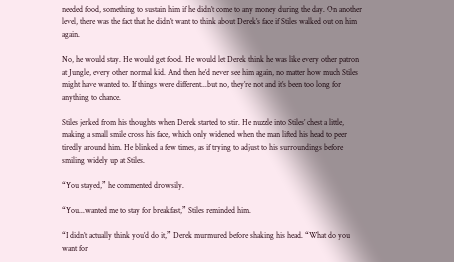needed food, something to sustain him if he didn’t come to any money during the day. On another level, there was the fact that he didn’t want to think about Derek’s face if Stiles walked out on him again.

No, he would stay. He would get food. He would let Derek think he was like every other patron at Jungle, every other normal kid. And then he’d never see him again, no matter how much Stiles might have wanted to. If things were different...but no, they’re not and it’s been too long for anything to chance.

Stiles jerked from his thoughts when Derek started to stir. He nuzzle into Stiles’ chest a little, making a small smile cross his face, which only widened when the man lifted his head to peer tiredly around him. He blinked a few times, as if trying to adjust to his surroundings before smiling widely up at Stiles.

“You stayed,” he commented drowsily.

“You...wanted me to stay for breakfast,” Stiles reminded him.

“I didn’t actually think you’d do it,” Derek murmured before shaking his head. “What do you want for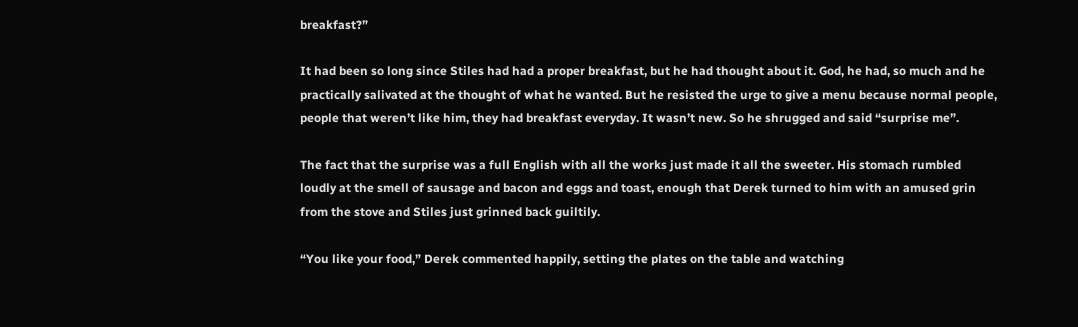breakfast?”

It had been so long since Stiles had had a proper breakfast, but he had thought about it. God, he had, so much and he practically salivated at the thought of what he wanted. But he resisted the urge to give a menu because normal people, people that weren’t like him, they had breakfast everyday. It wasn’t new. So he shrugged and said “surprise me”.

The fact that the surprise was a full English with all the works just made it all the sweeter. His stomach rumbled loudly at the smell of sausage and bacon and eggs and toast, enough that Derek turned to him with an amused grin from the stove and Stiles just grinned back guiltily.

“You like your food,” Derek commented happily, setting the plates on the table and watching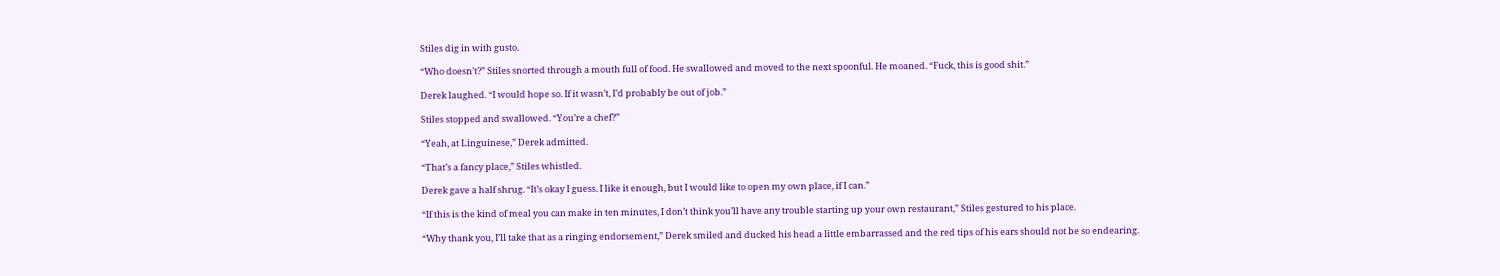Stiles dig in with gusto.

“Who doesn’t?” Stiles snorted through a mouth full of food. He swallowed and moved to the next spoonful. He moaned. “Fuck, this is good shit.”

Derek laughed. “I would hope so. If it wasn’t, I’d probably be out of job.”

Stiles stopped and swallowed. “You’re a chef?”

“Yeah, at Linguinese,” Derek admitted.

“That’s a fancy place,” Stiles whistled.

Derek gave a half shrug. “It’s okay I guess. I like it enough, but I would like to open my own place, if I can.”

“If this is the kind of meal you can make in ten minutes, I don’t think you’ll have any trouble starting up your own restaurant,” Stiles gestured to his place.

“Why thank you, I’ll take that as a ringing endorsement,” Derek smiled and ducked his head a little embarrassed and the red tips of his ears should not be so endearing.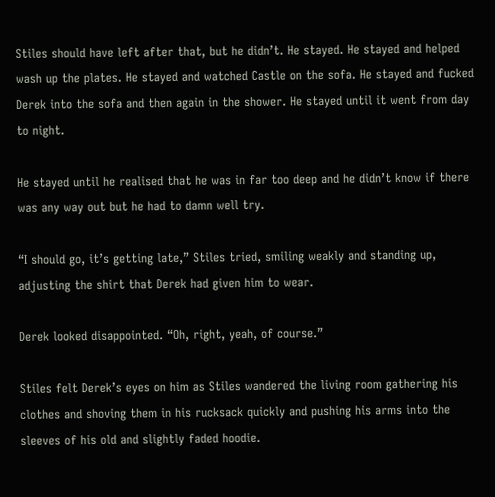Stiles should have left after that, but he didn’t. He stayed. He stayed and helped wash up the plates. He stayed and watched Castle on the sofa. He stayed and fucked Derek into the sofa and then again in the shower. He stayed until it went from day to night.

He stayed until he realised that he was in far too deep and he didn’t know if there was any way out but he had to damn well try.

“I should go, it’s getting late,” Stiles tried, smiling weakly and standing up, adjusting the shirt that Derek had given him to wear.

Derek looked disappointed. “Oh, right, yeah, of course.”

Stiles felt Derek’s eyes on him as Stiles wandered the living room gathering his clothes and shoving them in his rucksack quickly and pushing his arms into the sleeves of his old and slightly faded hoodie.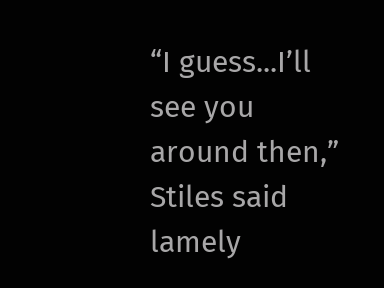“I guess...I’ll see you around then,” Stiles said lamely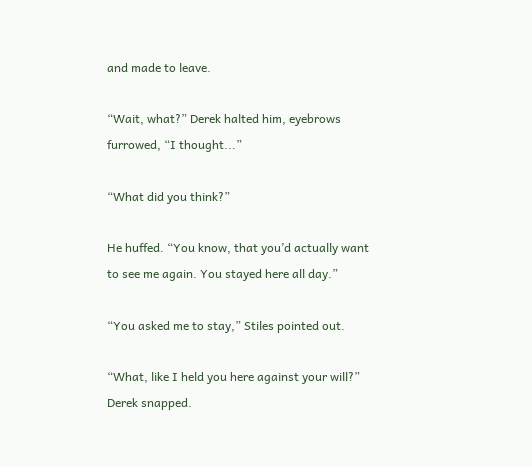and made to leave.

“Wait, what?” Derek halted him, eyebrows furrowed, “I thought...”

“What did you think?”

He huffed. “You know, that you’d actually want to see me again. You stayed here all day.”

“You asked me to stay,” Stiles pointed out.

“What, like I held you here against your will?” Derek snapped.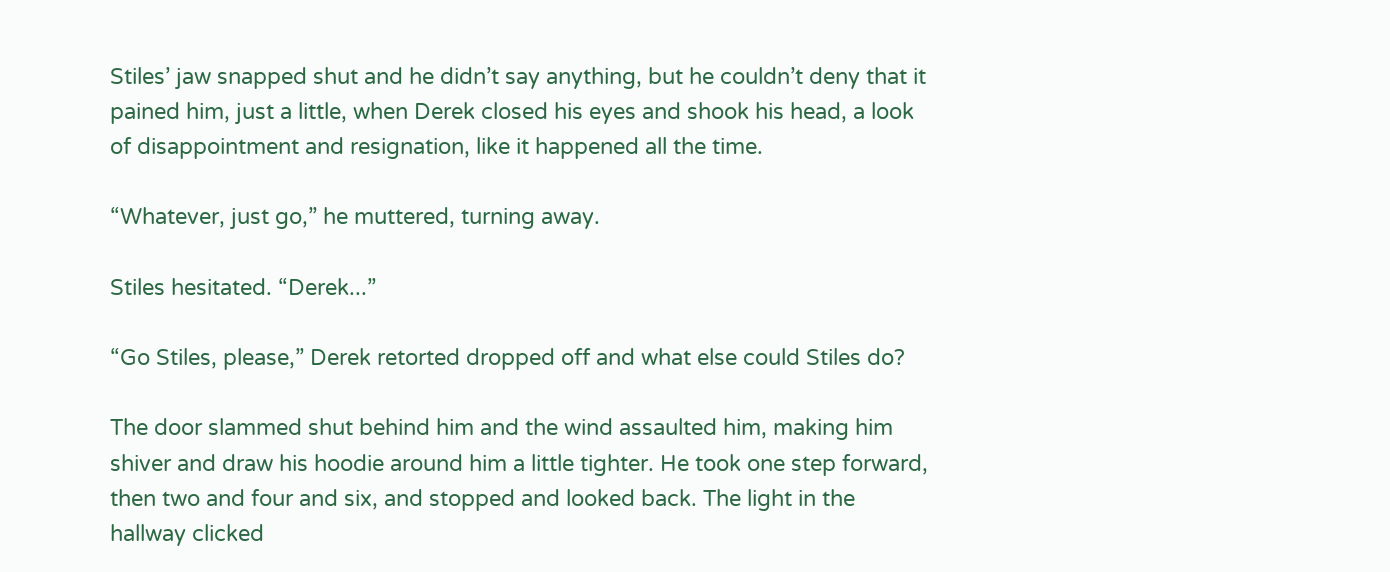Stiles’ jaw snapped shut and he didn’t say anything, but he couldn’t deny that it pained him, just a little, when Derek closed his eyes and shook his head, a look of disappointment and resignation, like it happened all the time.

“Whatever, just go,” he muttered, turning away.

Stiles hesitated. “Derek...”

“Go Stiles, please,” Derek retorted dropped off and what else could Stiles do?

The door slammed shut behind him and the wind assaulted him, making him shiver and draw his hoodie around him a little tighter. He took one step forward, then two and four and six, and stopped and looked back. The light in the hallway clicked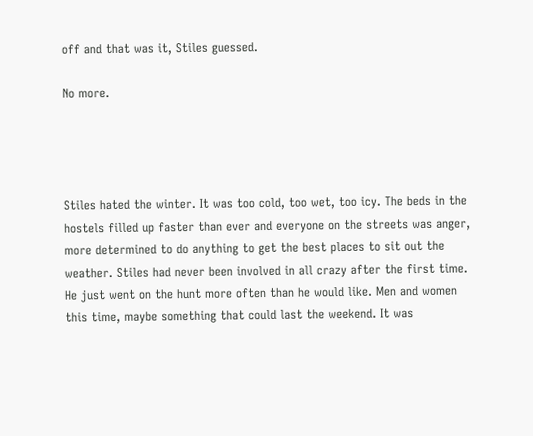off and that was it, Stiles guessed.

No more.




Stiles hated the winter. It was too cold, too wet, too icy. The beds in the hostels filled up faster than ever and everyone on the streets was anger, more determined to do anything to get the best places to sit out the weather. Stiles had never been involved in all crazy after the first time. He just went on the hunt more often than he would like. Men and women this time, maybe something that could last the weekend. It was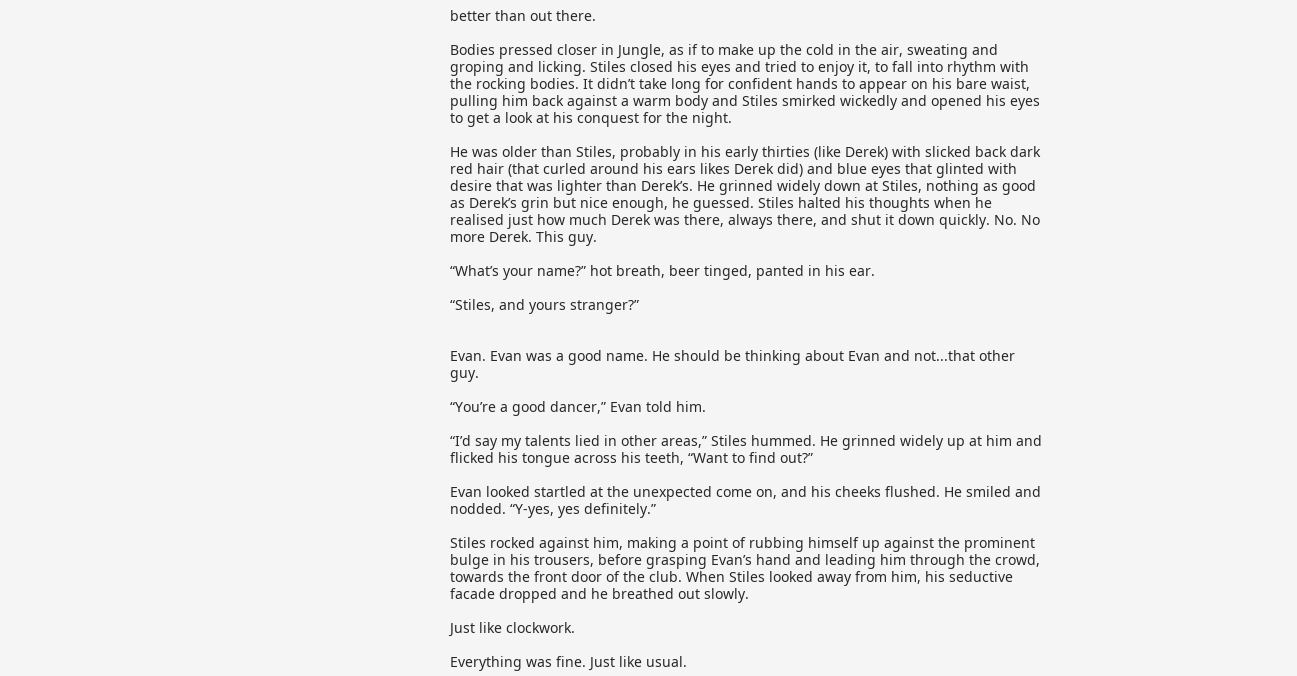better than out there.

Bodies pressed closer in Jungle, as if to make up the cold in the air, sweating and groping and licking. Stiles closed his eyes and tried to enjoy it, to fall into rhythm with the rocking bodies. It didn’t take long for confident hands to appear on his bare waist, pulling him back against a warm body and Stiles smirked wickedly and opened his eyes to get a look at his conquest for the night.

He was older than Stiles, probably in his early thirties (like Derek) with slicked back dark red hair (that curled around his ears likes Derek did) and blue eyes that glinted with desire that was lighter than Derek’s. He grinned widely down at Stiles, nothing as good as Derek’s grin but nice enough, he guessed. Stiles halted his thoughts when he realised just how much Derek was there, always there, and shut it down quickly. No. No more Derek. This guy.

“What’s your name?” hot breath, beer tinged, panted in his ear.

“Stiles, and yours stranger?”


Evan. Evan was a good name. He should be thinking about Evan and not...that other guy.

“You’re a good dancer,” Evan told him.

“I’d say my talents lied in other areas,” Stiles hummed. He grinned widely up at him and flicked his tongue across his teeth, “Want to find out?”

Evan looked startled at the unexpected come on, and his cheeks flushed. He smiled and nodded. “Y-yes, yes definitely.”

Stiles rocked against him, making a point of rubbing himself up against the prominent bulge in his trousers, before grasping Evan’s hand and leading him through the crowd, towards the front door of the club. When Stiles looked away from him, his seductive facade dropped and he breathed out slowly.

Just like clockwork.

Everything was fine. Just like usual.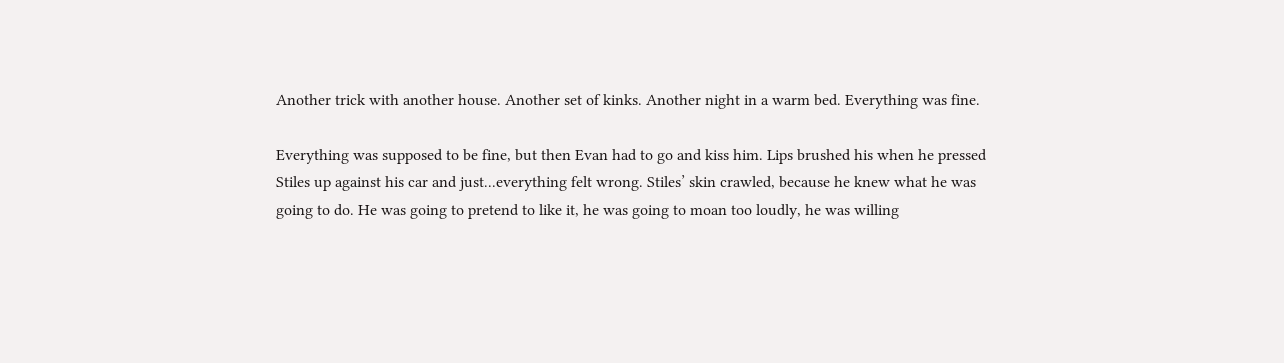Another trick with another house. Another set of kinks. Another night in a warm bed. Everything was fine.

Everything was supposed to be fine, but then Evan had to go and kiss him. Lips brushed his when he pressed Stiles up against his car and just...everything felt wrong. Stiles’ skin crawled, because he knew what he was going to do. He was going to pretend to like it, he was going to moan too loudly, he was willing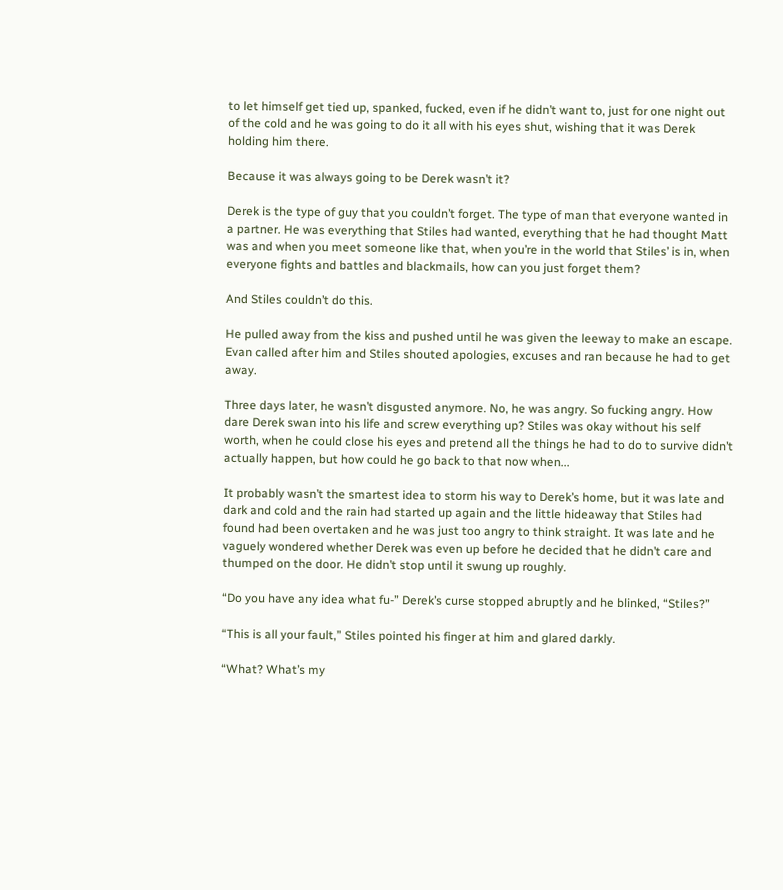to let himself get tied up, spanked, fucked, even if he didn’t want to, just for one night out of the cold and he was going to do it all with his eyes shut, wishing that it was Derek holding him there.

Because it was always going to be Derek wasn’t it?

Derek is the type of guy that you couldn’t forget. The type of man that everyone wanted in a partner. He was everything that Stiles had wanted, everything that he had thought Matt was and when you meet someone like that, when you’re in the world that Stiles’ is in, when everyone fights and battles and blackmails, how can you just forget them?

And Stiles couldn’t do this.

He pulled away from the kiss and pushed until he was given the leeway to make an escape. Evan called after him and Stiles shouted apologies, excuses and ran because he had to get away.

Three days later, he wasn’t disgusted anymore. No, he was angry. So fucking angry. How dare Derek swan into his life and screw everything up? Stiles was okay without his self worth, when he could close his eyes and pretend all the things he had to do to survive didn’t actually happen, but how could he go back to that now when...

It probably wasn’t the smartest idea to storm his way to Derek’s home, but it was late and dark and cold and the rain had started up again and the little hideaway that Stiles had found had been overtaken and he was just too angry to think straight. It was late and he vaguely wondered whether Derek was even up before he decided that he didn’t care and thumped on the door. He didn’t stop until it swung up roughly.

“Do you have any idea what fu-” Derek’s curse stopped abruptly and he blinked, “Stiles?”

“This is all your fault,” Stiles pointed his finger at him and glared darkly.

“What? What’s my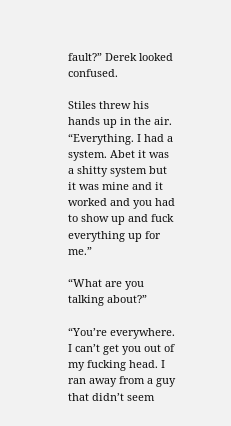fault?” Derek looked confused.

Stiles threw his hands up in the air. “Everything. I had a system. Abet it was a shitty system but it was mine and it worked and you had to show up and fuck everything up for me.”

“What are you talking about?”

“You’re everywhere. I can’t get you out of my fucking head. I ran away from a guy that didn’t seem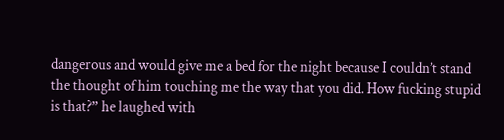dangerous and would give me a bed for the night because I couldn’t stand the thought of him touching me the way that you did. How fucking stupid is that?” he laughed with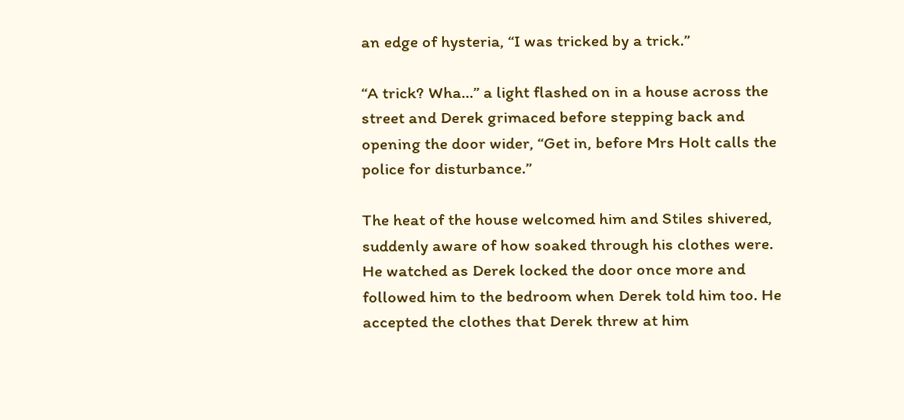an edge of hysteria, “I was tricked by a trick.”

“A trick? Wha...” a light flashed on in a house across the street and Derek grimaced before stepping back and opening the door wider, “Get in, before Mrs Holt calls the police for disturbance.”

The heat of the house welcomed him and Stiles shivered, suddenly aware of how soaked through his clothes were. He watched as Derek locked the door once more and followed him to the bedroom when Derek told him too. He accepted the clothes that Derek threw at him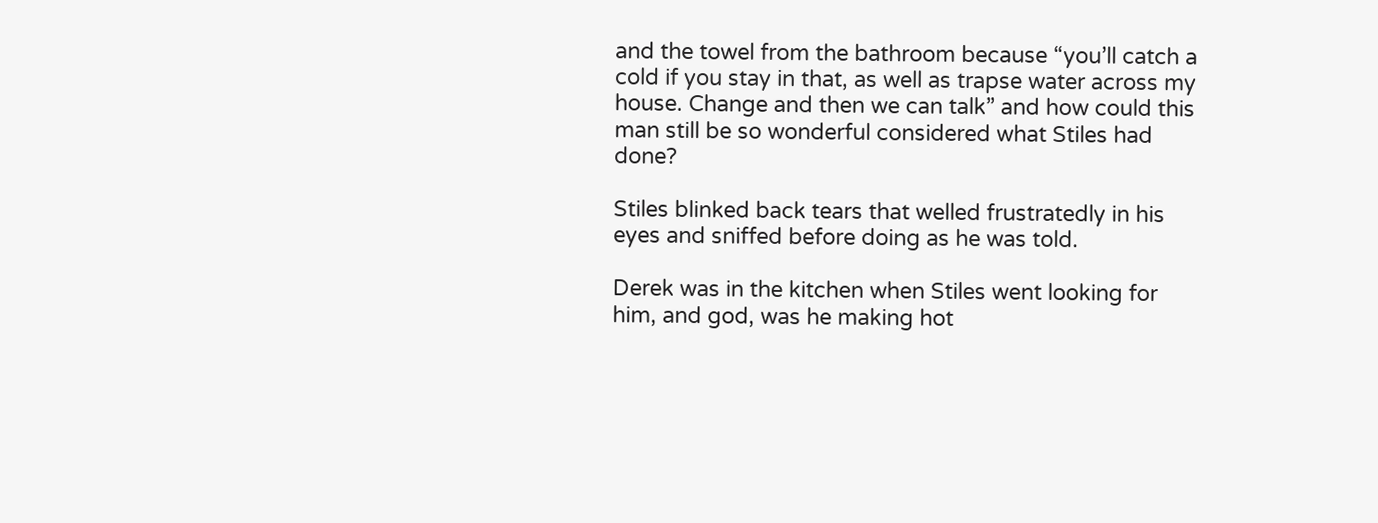and the towel from the bathroom because “you’ll catch a cold if you stay in that, as well as trapse water across my house. Change and then we can talk” and how could this man still be so wonderful considered what Stiles had done?

Stiles blinked back tears that welled frustratedly in his eyes and sniffed before doing as he was told.

Derek was in the kitchen when Stiles went looking for him, and god, was he making hot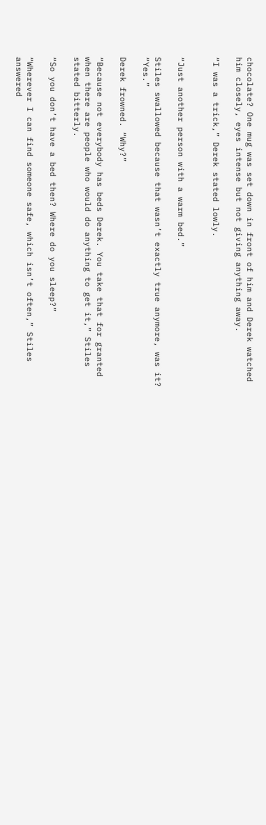chocolate? One mug was set down in front of him and Derek watched him closely, eyes intense but not giving anything away.

“I was a trick,” Derek stated lowly.


“Just another person with a warm bed.”

Stiles swallowed because that wasn’t exactly true anymore, was it? “Yes.”

Derek frowned. “Why?”

“Because not everybody has beds Derek. You take that for granted when there are people who would do anything to get it,” Stiles stated bitterly.

“So you don’t have a bed then? Where do you sleep?”

“Wherever I can find someone safe, which isn’t often,” Stiles answered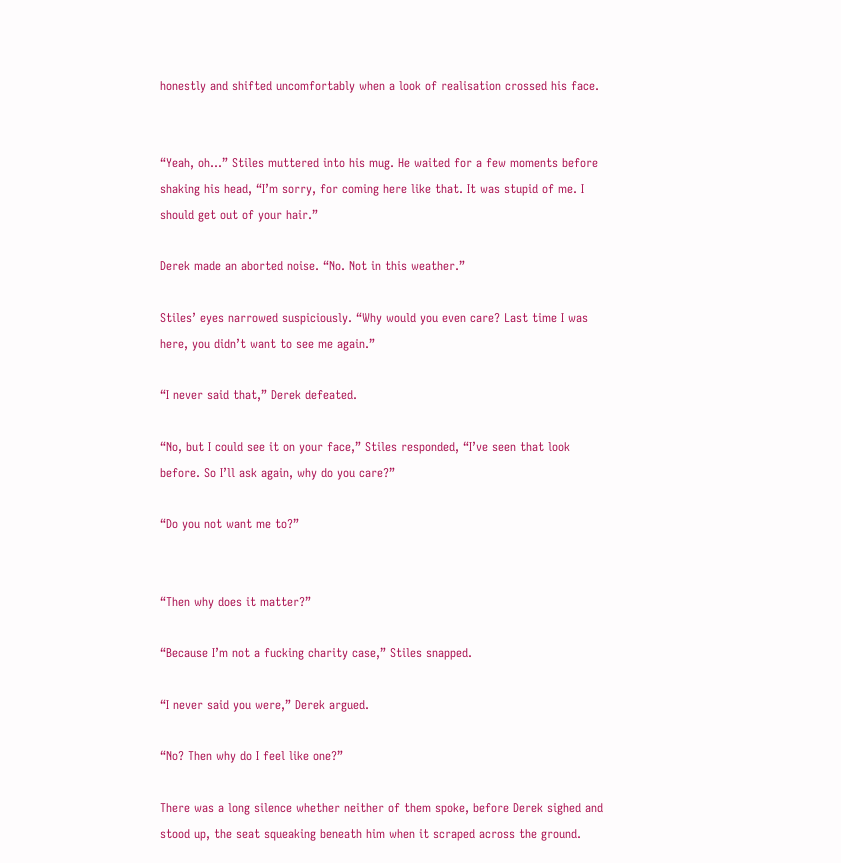honestly and shifted uncomfortably when a look of realisation crossed his face.


“Yeah, oh...” Stiles muttered into his mug. He waited for a few moments before shaking his head, “I’m sorry, for coming here like that. It was stupid of me. I should get out of your hair.”

Derek made an aborted noise. “No. Not in this weather.”

Stiles’ eyes narrowed suspiciously. “Why would you even care? Last time I was here, you didn’t want to see me again.”

“I never said that,” Derek defeated.

“No, but I could see it on your face,” Stiles responded, “I’ve seen that look before. So I’ll ask again, why do you care?”

“Do you not want me to?”


“Then why does it matter?”

“Because I’m not a fucking charity case,” Stiles snapped.

“I never said you were,” Derek argued.

“No? Then why do I feel like one?”

There was a long silence whether neither of them spoke, before Derek sighed and stood up, the seat squeaking beneath him when it scraped across the ground.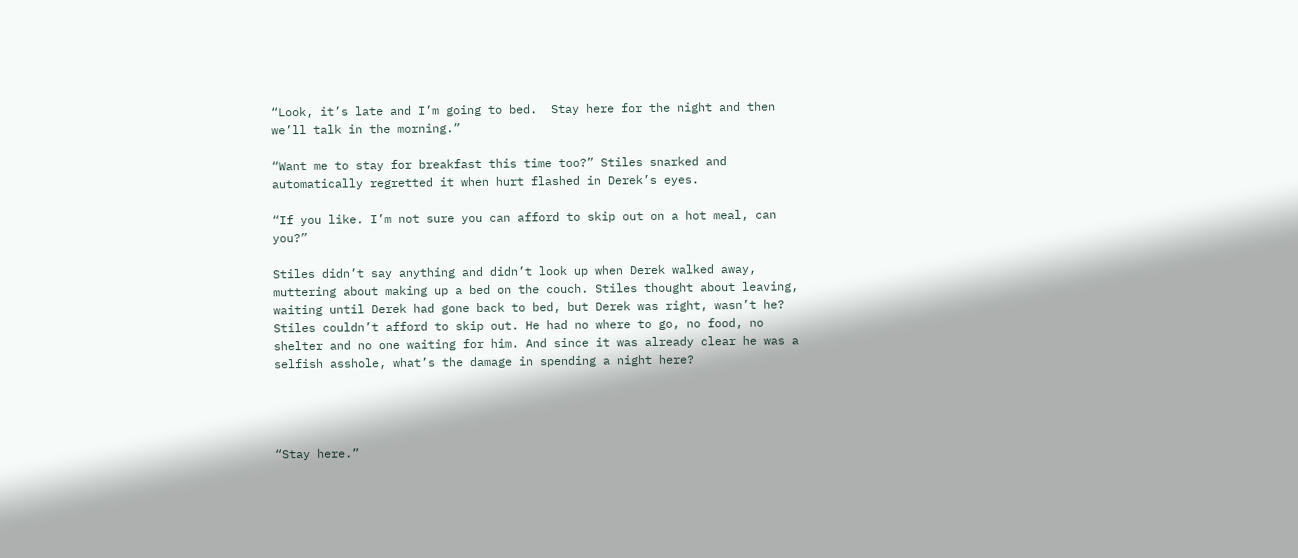“Look, it’s late and I’m going to bed.  Stay here for the night and then we’ll talk in the morning.”

“Want me to stay for breakfast this time too?” Stiles snarked and automatically regretted it when hurt flashed in Derek’s eyes.

“If you like. I’m not sure you can afford to skip out on a hot meal, can you?”

Stiles didn’t say anything and didn’t look up when Derek walked away, muttering about making up a bed on the couch. Stiles thought about leaving, waiting until Derek had gone back to bed, but Derek was right, wasn’t he? Stiles couldn’t afford to skip out. He had no where to go, no food, no shelter and no one waiting for him. And since it was already clear he was a selfish asshole, what’s the damage in spending a night here?




“Stay here.”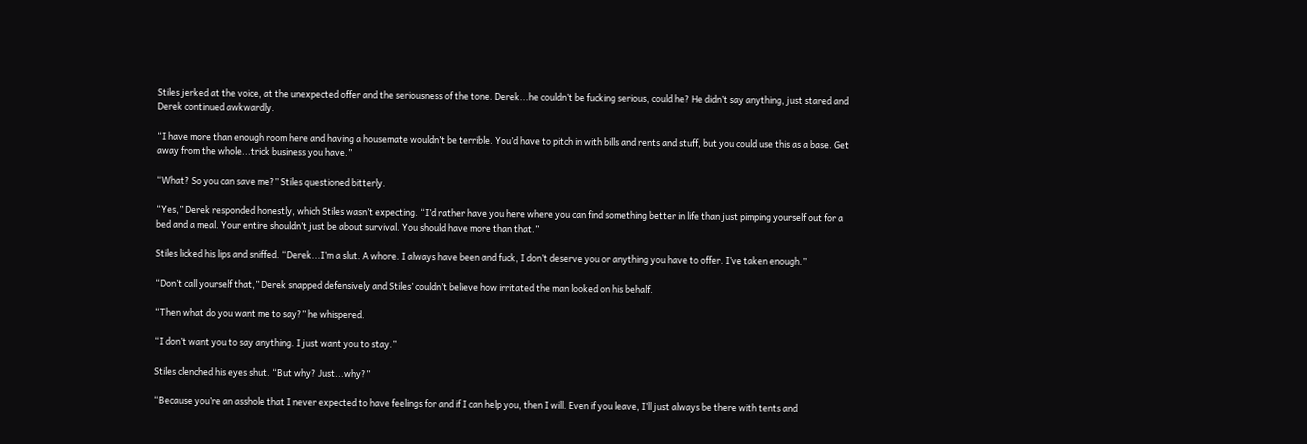Stiles jerked at the voice, at the unexpected offer and the seriousness of the tone. Derek...he couldn’t be fucking serious, could he? He didn’t say anything, just stared and Derek continued awkwardly.

“I have more than enough room here and having a housemate wouldn’t be terrible. You’d have to pitch in with bills and rents and stuff, but you could use this as a base. Get away from the whole...trick business you have.”

“What? So you can save me?” Stiles questioned bitterly.

“Yes,” Derek responded honestly, which Stiles wasn’t expecting. “I’d rather have you here where you can find something better in life than just pimping yourself out for a bed and a meal. Your entire shouldn’t just be about survival. You should have more than that.”

Stiles licked his lips and sniffed. “Derek...I’m a slut. A whore. I always have been and fuck, I don’t deserve you or anything you have to offer. I’ve taken enough.”

“Don’t call yourself that,” Derek snapped defensively and Stiles’ couldn’t believe how irritated the man looked on his behalf.

“Then what do you want me to say?” he whispered.

“I don’t want you to say anything. I just want you to stay.”

Stiles clenched his eyes shut. “But why? Just...why?”

“Because you’re an asshole that I never expected to have feelings for and if I can help you, then I will. Even if you leave, I’ll just always be there with tents and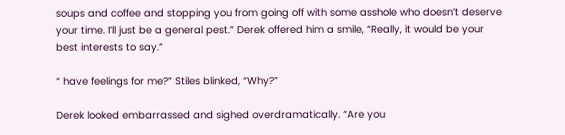soups and coffee and stopping you from going off with some asshole who doesn’t deserve your time. I’ll just be a general pest.” Derek offered him a smile, “Really, it would be your best interests to say.”

“ have feelings for me?” Stiles blinked, “Why?”

Derek looked embarrassed and sighed overdramatically. “Are you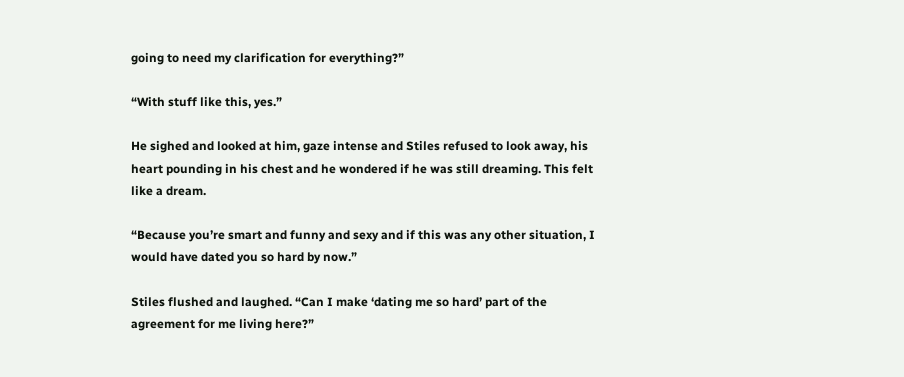going to need my clarification for everything?”

“With stuff like this, yes.”

He sighed and looked at him, gaze intense and Stiles refused to look away, his heart pounding in his chest and he wondered if he was still dreaming. This felt like a dream.

“Because you’re smart and funny and sexy and if this was any other situation, I would have dated you so hard by now.”

Stiles flushed and laughed. “Can I make ‘dating me so hard’ part of the agreement for me living here?”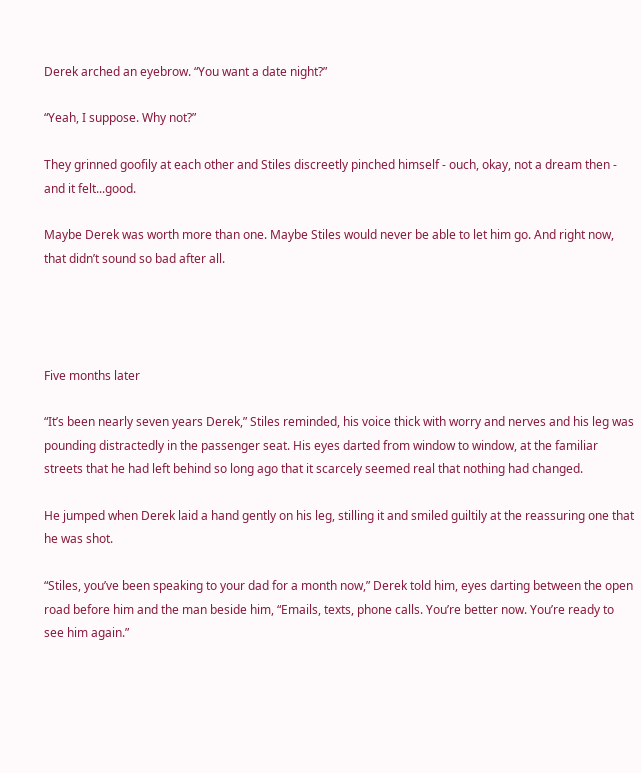Derek arched an eyebrow. “You want a date night?”

“Yeah, I suppose. Why not?”

They grinned goofily at each other and Stiles discreetly pinched himself - ouch, okay, not a dream then - and it felt...good.

Maybe Derek was worth more than one. Maybe Stiles would never be able to let him go. And right now, that didn’t sound so bad after all.




Five months later

“It’s been nearly seven years Derek,” Stiles reminded, his voice thick with worry and nerves and his leg was pounding distractedly in the passenger seat. His eyes darted from window to window, at the familiar streets that he had left behind so long ago that it scarcely seemed real that nothing had changed.

He jumped when Derek laid a hand gently on his leg, stilling it and smiled guiltily at the reassuring one that he was shot.

“Stiles, you’ve been speaking to your dad for a month now,” Derek told him, eyes darting between the open road before him and the man beside him, “Emails, texts, phone calls. You’re better now. You’re ready to see him again.”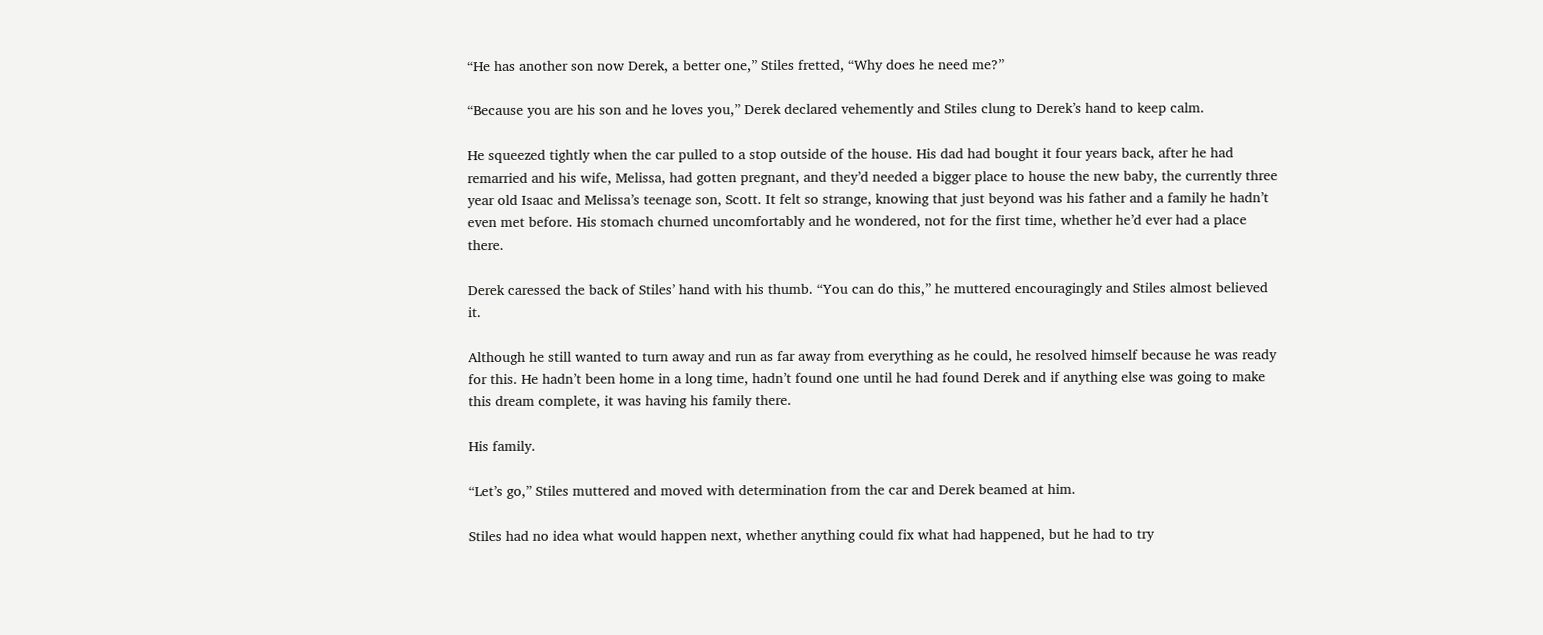“He has another son now Derek, a better one,” Stiles fretted, “Why does he need me?”

“Because you are his son and he loves you,” Derek declared vehemently and Stiles clung to Derek’s hand to keep calm.

He squeezed tightly when the car pulled to a stop outside of the house. His dad had bought it four years back, after he had remarried and his wife, Melissa, had gotten pregnant, and they’d needed a bigger place to house the new baby, the currently three year old Isaac and Melissa’s teenage son, Scott. It felt so strange, knowing that just beyond was his father and a family he hadn’t even met before. His stomach churned uncomfortably and he wondered, not for the first time, whether he’d ever had a place there.

Derek caressed the back of Stiles’ hand with his thumb. “You can do this,” he muttered encouragingly and Stiles almost believed it.

Although he still wanted to turn away and run as far away from everything as he could, he resolved himself because he was ready for this. He hadn’t been home in a long time, hadn’t found one until he had found Derek and if anything else was going to make this dream complete, it was having his family there.

His family.

“Let’s go,” Stiles muttered and moved with determination from the car and Derek beamed at him.

Stiles had no idea what would happen next, whether anything could fix what had happened, but he had to try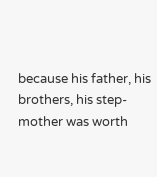because his father, his brothers, his step-mother was worth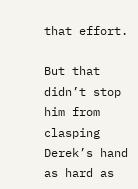that effort.

But that didn’t stop him from clasping Derek’s hand as hard as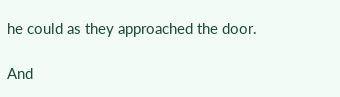he could as they approached the door.

And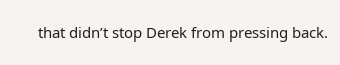that didn’t stop Derek from pressing back.